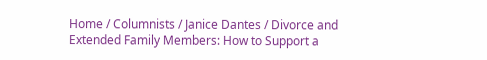Home / Columnists / Janice Dantes / Divorce and Extended Family Members: How to Support a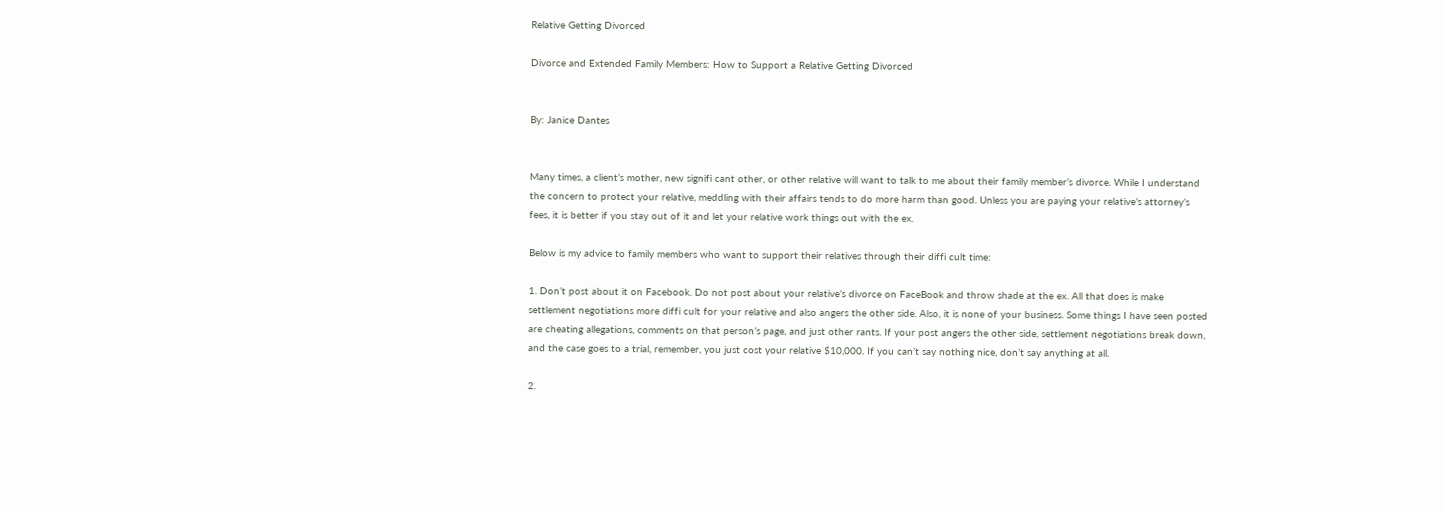Relative Getting Divorced

Divorce and Extended Family Members: How to Support a Relative Getting Divorced


By: Janice Dantes


Many times, a client’s mother, new signifi cant other, or other relative will want to talk to me about their family member’s divorce. While I understand the concern to protect your relative, meddling with their affairs tends to do more harm than good. Unless you are paying your relative’s attorney’s fees, it is better if you stay out of it and let your relative work things out with the ex.

Below is my advice to family members who want to support their relatives through their diffi cult time:

1. Don’t post about it on Facebook. Do not post about your relative’s divorce on FaceBook and throw shade at the ex. All that does is make settlement negotiations more diffi cult for your relative and also angers the other side. Also, it is none of your business. Some things I have seen posted are cheating allegations, comments on that person’s page, and just other rants. If your post angers the other side, settlement negotiations break down, and the case goes to a trial, remember, you just cost your relative $10,000. If you can’t say nothing nice, don’t say anything at all.

2.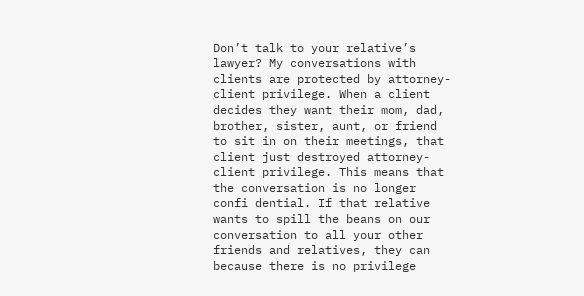Don’t talk to your relative’s lawyer? My conversations with clients are protected by attorney-client privilege. When a client decides they want their mom, dad, brother, sister, aunt, or friend to sit in on their meetings, that client just destroyed attorney- client privilege. This means that the conversation is no longer confi dential. If that relative wants to spill the beans on our conversation to all your other friends and relatives, they can because there is no privilege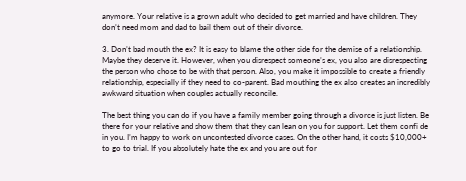anymore. Your relative is a grown adult who decided to get married and have children. They don’t need mom and dad to bail them out of their divorce.

3. Don’t bad mouth the ex? It is easy to blame the other side for the demise of a relationship. Maybe they deserve it. However, when you disrespect someone’s ex, you also are disrespecting the person who chose to be with that person. Also, you make it impossible to create a friendly relationship, especially if they need to co-parent. Bad mouthing the ex also creates an incredibly awkward situation when couples actually reconcile.

The best thing you can do if you have a family member going through a divorce is just listen. Be there for your relative and show them that they can lean on you for support. Let them confi de in you. I’m happy to work on uncontested divorce cases. On the other hand, it costs $10,000+ to go to trial. If you absolutely hate the ex and you are out for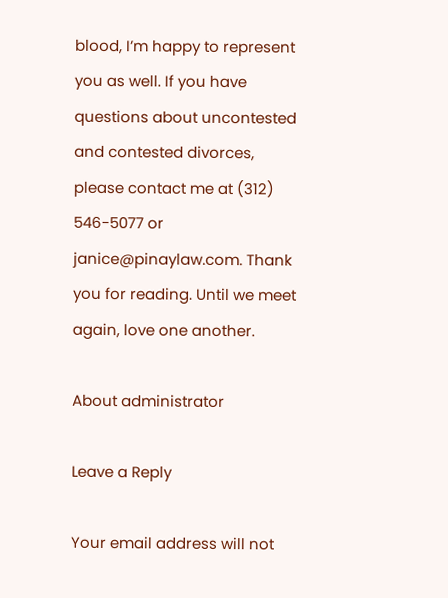blood, I’m happy to represent you as well. If you have questions about uncontested and contested divorces, please contact me at (312) 546-5077 or janice@pinaylaw.com. Thank you for reading. Until we meet again, love one another.

About administrator

Leave a Reply

Your email address will not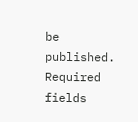be published. Required fields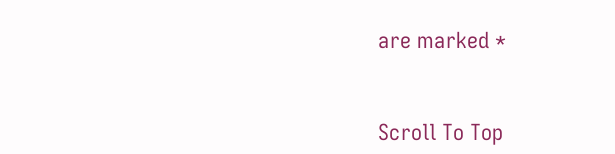are marked *


Scroll To Top